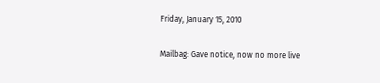Friday, January 15, 2010

Mailbag: Gave notice, now no more live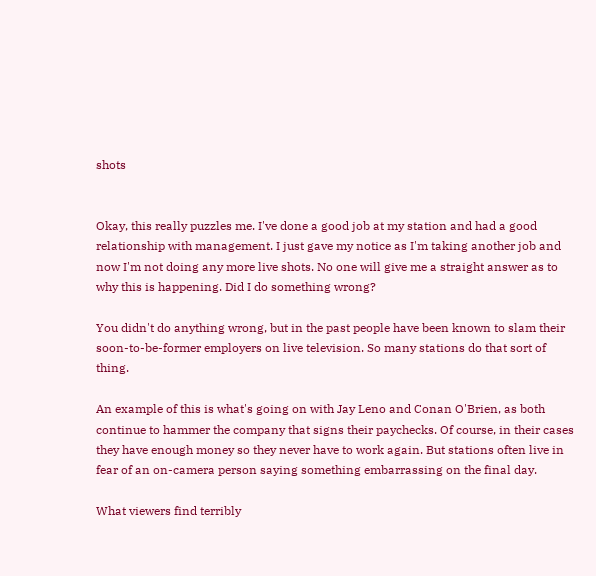shots


Okay, this really puzzles me. I've done a good job at my station and had a good relationship with management. I just gave my notice as I'm taking another job and now I'm not doing any more live shots. No one will give me a straight answer as to why this is happening. Did I do something wrong?

You didn't do anything wrong, but in the past people have been known to slam their soon-to-be-former employers on live television. So many stations do that sort of thing.

An example of this is what's going on with Jay Leno and Conan O'Brien, as both continue to hammer the company that signs their paychecks. Of course, in their cases they have enough money so they never have to work again. But stations often live in fear of an on-camera person saying something embarrassing on the final day.

What viewers find terribly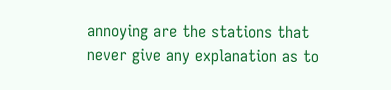annoying are the stations that never give any explanation as to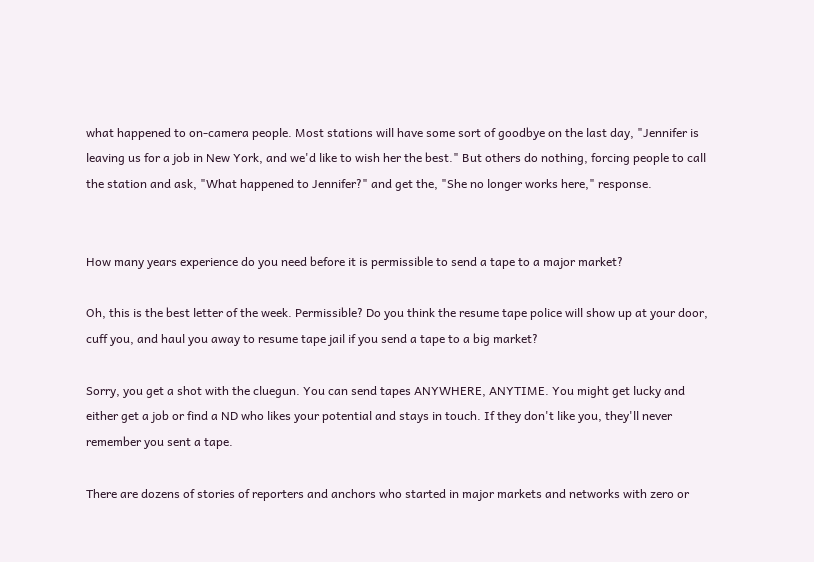what happened to on-camera people. Most stations will have some sort of goodbye on the last day, "Jennifer is leaving us for a job in New York, and we'd like to wish her the best." But others do nothing, forcing people to call the station and ask, "What happened to Jennifer?" and get the, "She no longer works here," response.


How many years experience do you need before it is permissible to send a tape to a major market?

Oh, this is the best letter of the week. Permissible? Do you think the resume tape police will show up at your door, cuff you, and haul you away to resume tape jail if you send a tape to a big market?

Sorry, you get a shot with the cluegun. You can send tapes ANYWHERE, ANYTIME. You might get lucky and either get a job or find a ND who likes your potential and stays in touch. If they don't like you, they'll never remember you sent a tape.

There are dozens of stories of reporters and anchors who started in major markets and networks with zero or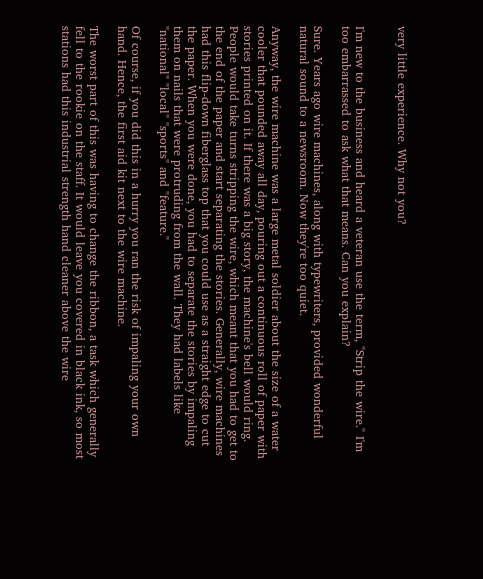very little experience. Why not you?


I'm new to the business and heard a veteran use the term, "Strip the wire." I'm too embarrassed to ask what that means. Can you explain?

Sure. Years ago wire machines, along with typewriters, provided wonderful natural sound to a newsroom. Now they're too quiet.

Anyway, the wire machine was a large metal soldier about the size of a water cooler that pounded away all day, pouring out a continuous roll of paper with stories printed on it. If there was a big story, the machine's bell would ring. People would take turns stripping the wire, which meant that you had to get to the end of the paper and start separating the stories. Generally, wire machines had this flip-down fiberglass top that you could use as a straight edge to cut the paper. When you were done, you had to separate the stories by impaling them on nails that were protruding from the wall. They had labels like "national" "local" "sports" and "feature."

Of course, if you did this in a hurry you ran the risk of impaling your own hand. Hence, the first aid kit next to the wire machine.

The worst part of this was having to change the ribbon, a task which generally fell to the rookie on the staff. It would leave you covered in black ink, so most stations had this industrial strength hand cleaner above the wire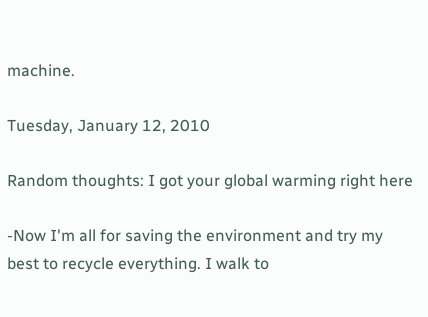machine.

Tuesday, January 12, 2010

Random thoughts: I got your global warming right here

-Now I'm all for saving the environment and try my best to recycle everything. I walk to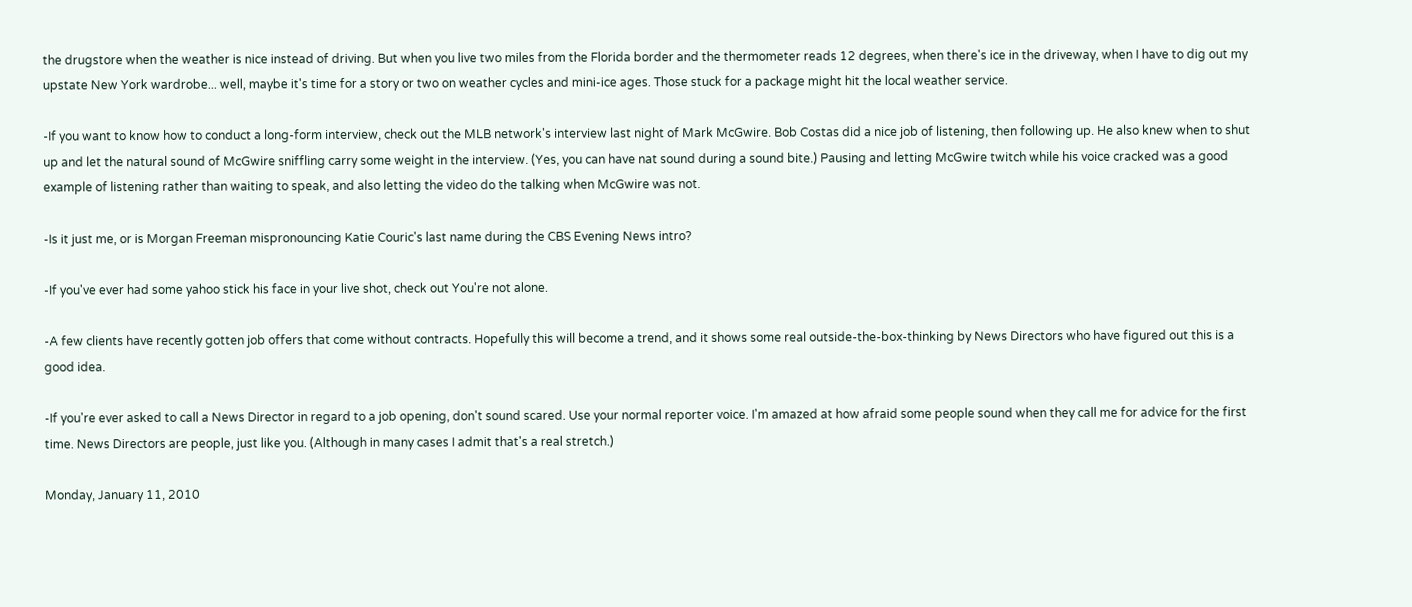the drugstore when the weather is nice instead of driving. But when you live two miles from the Florida border and the thermometer reads 12 degrees, when there's ice in the driveway, when I have to dig out my upstate New York wardrobe... well, maybe it's time for a story or two on weather cycles and mini-ice ages. Those stuck for a package might hit the local weather service.

-If you want to know how to conduct a long-form interview, check out the MLB network's interview last night of Mark McGwire. Bob Costas did a nice job of listening, then following up. He also knew when to shut up and let the natural sound of McGwire sniffling carry some weight in the interview. (Yes, you can have nat sound during a sound bite.) Pausing and letting McGwire twitch while his voice cracked was a good example of listening rather than waiting to speak, and also letting the video do the talking when McGwire was not.

-Is it just me, or is Morgan Freeman mispronouncing Katie Couric's last name during the CBS Evening News intro?

-If you've ever had some yahoo stick his face in your live shot, check out You're not alone.

-A few clients have recently gotten job offers that come without contracts. Hopefully this will become a trend, and it shows some real outside-the-box-thinking by News Directors who have figured out this is a good idea.

-If you're ever asked to call a News Director in regard to a job opening, don't sound scared. Use your normal reporter voice. I'm amazed at how afraid some people sound when they call me for advice for the first time. News Directors are people, just like you. (Although in many cases I admit that's a real stretch.)

Monday, January 11, 2010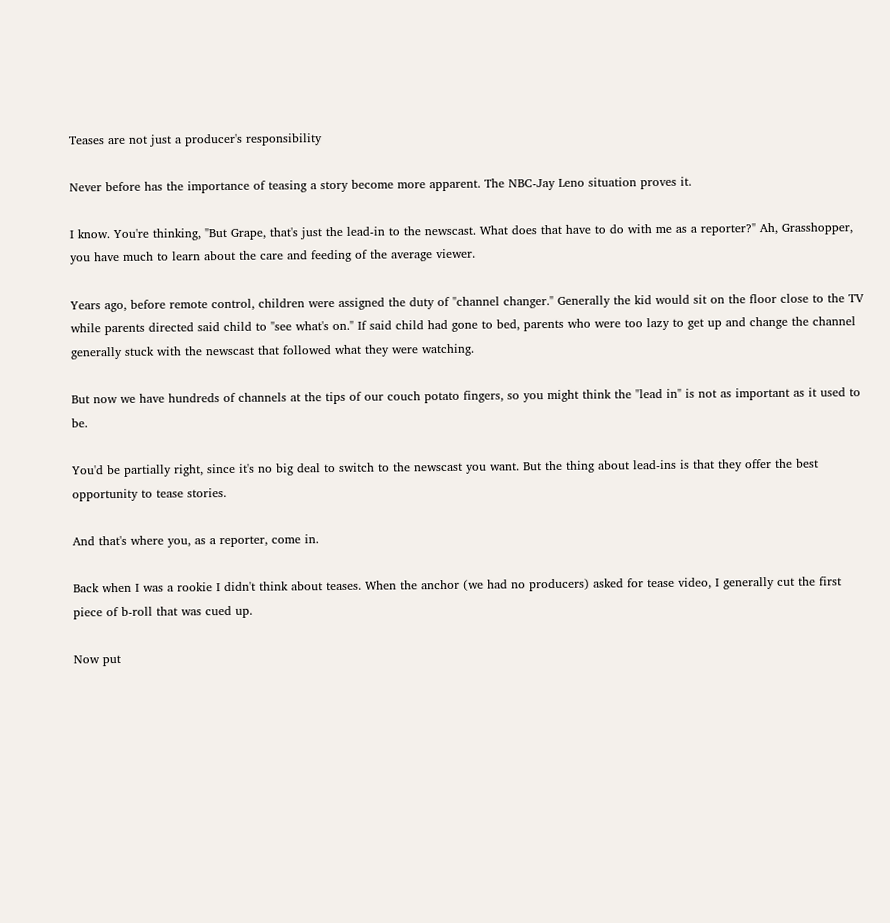Teases are not just a producer's responsibility

Never before has the importance of teasing a story become more apparent. The NBC-Jay Leno situation proves it.

I know. You're thinking, "But Grape, that's just the lead-in to the newscast. What does that have to do with me as a reporter?" Ah, Grasshopper, you have much to learn about the care and feeding of the average viewer.

Years ago, before remote control, children were assigned the duty of "channel changer." Generally the kid would sit on the floor close to the TV while parents directed said child to "see what's on." If said child had gone to bed, parents who were too lazy to get up and change the channel generally stuck with the newscast that followed what they were watching.

But now we have hundreds of channels at the tips of our couch potato fingers, so you might think the "lead in" is not as important as it used to be.

You'd be partially right, since it's no big deal to switch to the newscast you want. But the thing about lead-ins is that they offer the best opportunity to tease stories.

And that's where you, as a reporter, come in.

Back when I was a rookie I didn't think about teases. When the anchor (we had no producers) asked for tease video, I generally cut the first piece of b-roll that was cued up.

Now put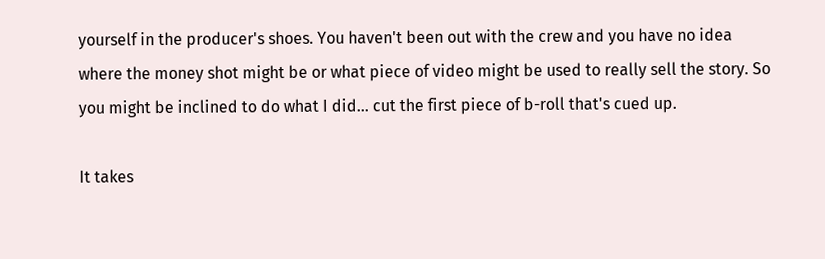yourself in the producer's shoes. You haven't been out with the crew and you have no idea where the money shot might be or what piece of video might be used to really sell the story. So you might be inclined to do what I did... cut the first piece of b-roll that's cued up.

It takes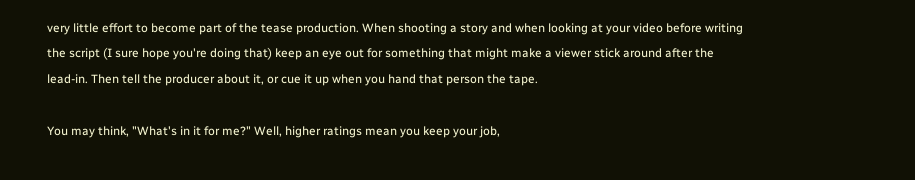very little effort to become part of the tease production. When shooting a story and when looking at your video before writing the script (I sure hope you're doing that) keep an eye out for something that might make a viewer stick around after the lead-in. Then tell the producer about it, or cue it up when you hand that person the tape.

You may think, "What's in it for me?" Well, higher ratings mean you keep your job,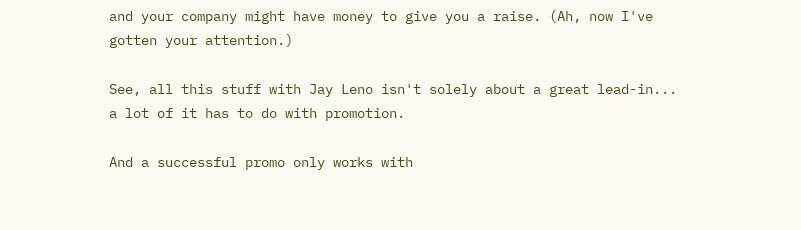and your company might have money to give you a raise. (Ah, now I've gotten your attention.)

See, all this stuff with Jay Leno isn't solely about a great lead-in... a lot of it has to do with promotion.

And a successful promo only works with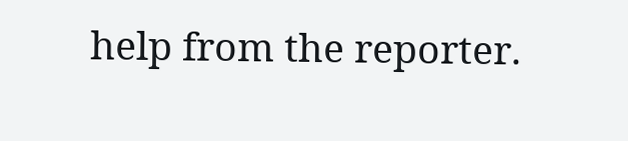help from the reporter.